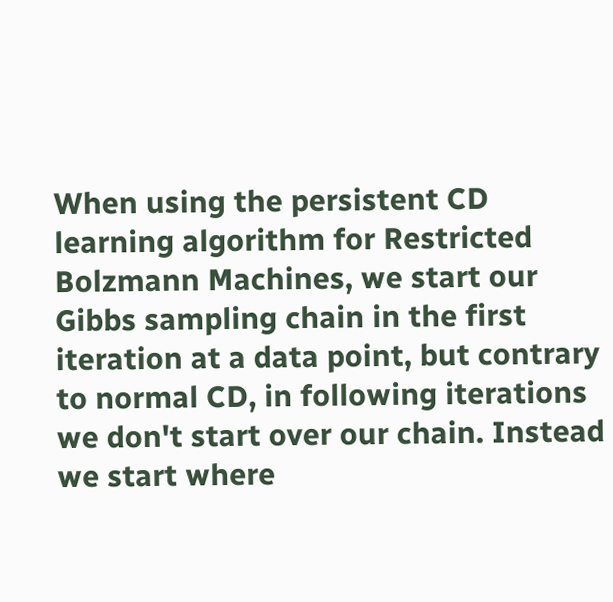When using the persistent CD learning algorithm for Restricted Bolzmann Machines, we start our Gibbs sampling chain in the first iteration at a data point, but contrary to normal CD, in following iterations we don't start over our chain. Instead we start where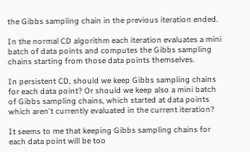the Gibbs sampling chain in the previous iteration ended.

In the normal CD algorithm each iteration evaluates a mini batch of data points and computes the Gibbs sampling chains starting from those data points themselves.

In persistent CD, should we keep Gibbs sampling chains for each data point? Or should we keep also a mini batch of Gibbs sampling chains, which started at data points which aren't currently evaluated in the current iteration?

It seems to me that keeping Gibbs sampling chains for each data point will be too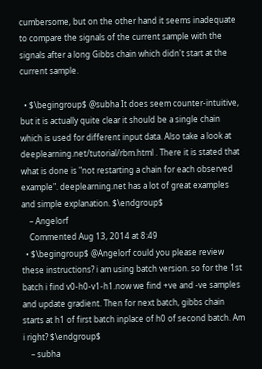cumbersome, but on the other hand it seems inadequate to compare the signals of the current sample with the signals after a long Gibbs chain which didn't start at the current sample.

  • $\begingroup$ @subha It does seem counter-intuitive, but it is actually quite clear it should be a single chain which is used for different input data. Also take a look at deeplearning.net/tutorial/rbm.html . There it is stated that what is done is "not restarting a chain for each observed example". deeplearning.net has a lot of great examples and simple explanation. $\endgroup$
    – Angelorf
    Commented Aug 13, 2014 at 8:49
  • $\begingroup$ @Angelorf could you please review these instructions? i am using batch version. so for the 1st batch i find v0-h0-v1-h1.now we find +ve and -ve samples and update gradient. Then for next batch, gibbs chain starts at h1 of first batch inplace of h0 of second batch. Am i right? $\endgroup$
    – subha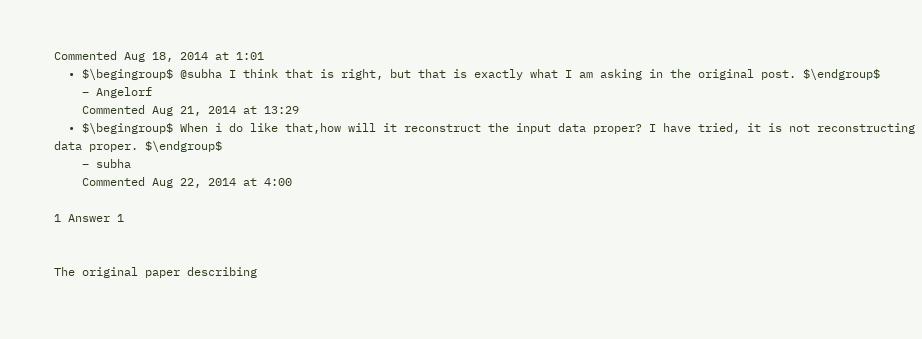Commented Aug 18, 2014 at 1:01
  • $\begingroup$ @subha I think that is right, but that is exactly what I am asking in the original post. $\endgroup$
    – Angelorf
    Commented Aug 21, 2014 at 13:29
  • $\begingroup$ When i do like that,how will it reconstruct the input data proper? I have tried, it is not reconstructing data proper. $\endgroup$
    – subha
    Commented Aug 22, 2014 at 4:00

1 Answer 1


The original paper describing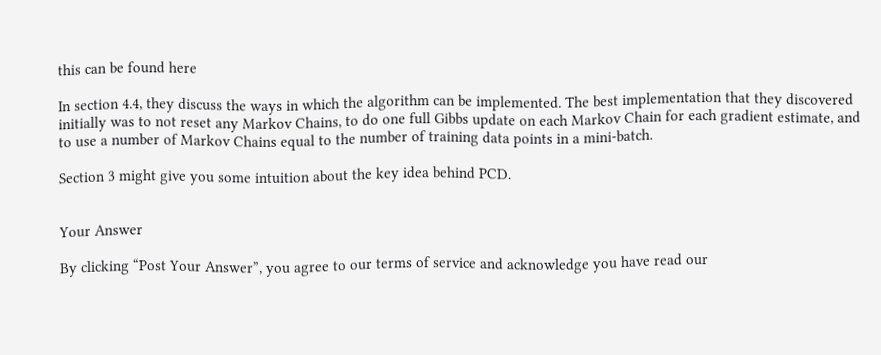this can be found here

In section 4.4, they discuss the ways in which the algorithm can be implemented. The best implementation that they discovered initially was to not reset any Markov Chains, to do one full Gibbs update on each Markov Chain for each gradient estimate, and to use a number of Markov Chains equal to the number of training data points in a mini-batch.

Section 3 might give you some intuition about the key idea behind PCD.


Your Answer

By clicking “Post Your Answer”, you agree to our terms of service and acknowledge you have read our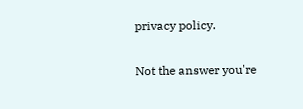privacy policy.

Not the answer you're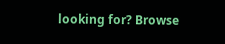looking for? Browse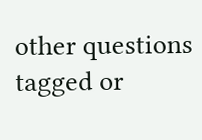other questions tagged or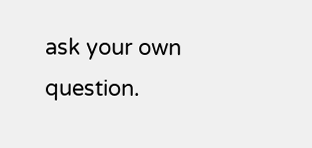ask your own question.